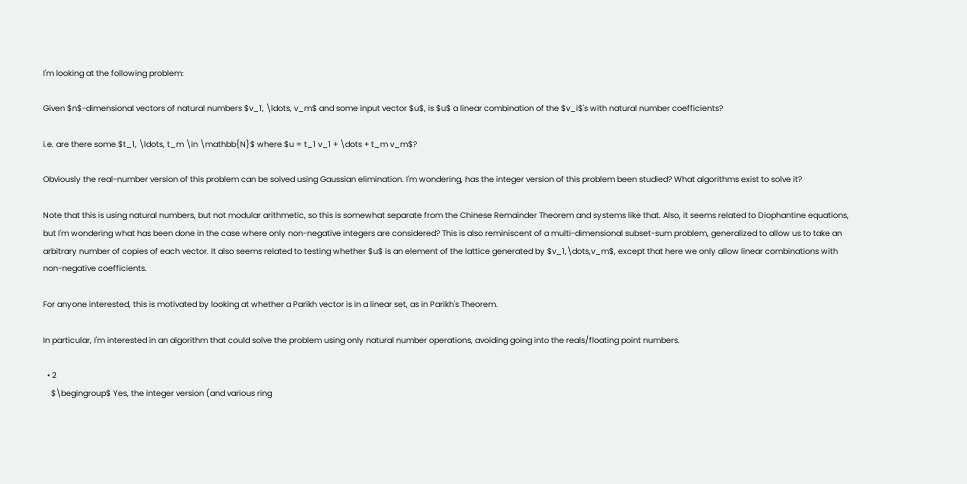I'm looking at the following problem:

Given $n$-dimensional vectors of natural numbers $v_1, \ldots, v_m$ and some input vector $u$, is $u$ a linear combination of the $v_i$'s with natural number coefficients?

i.e. are there some $t_1, \ldots, t_m \in \mathbb{N}$ where $u = t_1 v_1 + \dots + t_m v_m$?

Obviously the real-number version of this problem can be solved using Gaussian elimination. I'm wondering, has the integer version of this problem been studied? What algorithms exist to solve it?

Note that this is using natural numbers, but not modular arithmetic, so this is somewhat separate from the Chinese Remainder Theorem and systems like that. Also, it seems related to Diophantine equations, but I'm wondering what has been done in the case where only non-negative integers are considered? This is also reminiscent of a multi-dimensional subset-sum problem, generalized to allow us to take an arbitrary number of copies of each vector. It also seems related to testing whether $u$ is an element of the lattice generated by $v_1,\dots,v_m$, except that here we only allow linear combinations with non-negative coefficients.

For anyone interested, this is motivated by looking at whether a Parikh vector is in a linear set, as in Parikh's Theorem.

In particular, I'm interested in an algorithm that could solve the problem using only natural number operations, avoiding going into the reals/floating point numbers.

  • 2
    $\begingroup$ Yes, the integer version (and various ring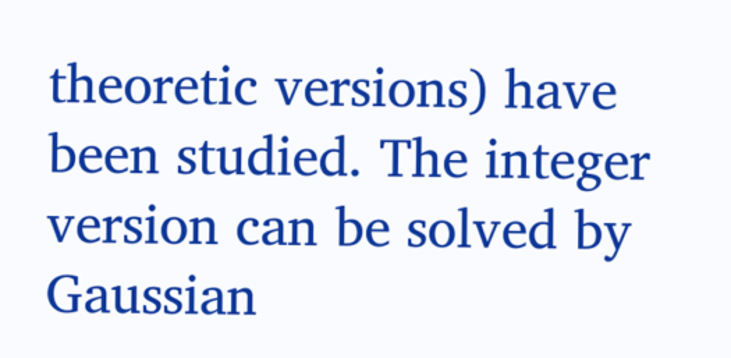theoretic versions) have been studied. The integer version can be solved by Gaussian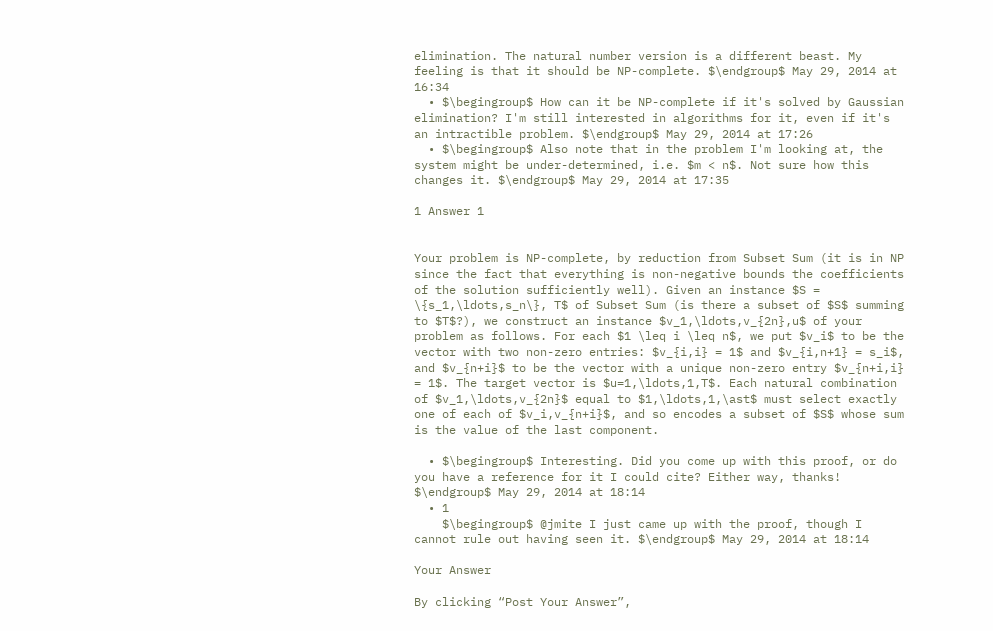elimination. The natural number version is a different beast. My feeling is that it should be NP-complete. $\endgroup$ May 29, 2014 at 16:34
  • $\begingroup$ How can it be NP-complete if it's solved by Gaussian elimination? I'm still interested in algorithms for it, even if it's an intractible problem. $\endgroup$ May 29, 2014 at 17:26
  • $\begingroup$ Also note that in the problem I'm looking at, the system might be under-determined, i.e. $m < n$. Not sure how this changes it. $\endgroup$ May 29, 2014 at 17:35

1 Answer 1


Your problem is NP-complete, by reduction from Subset Sum (it is in NP since the fact that everything is non-negative bounds the coefficients of the solution sufficiently well). Given an instance $S = \{s_1,\ldots,s_n\}, T$ of Subset Sum (is there a subset of $S$ summing to $T$?), we construct an instance $v_1,\ldots,v_{2n},u$ of your problem as follows. For each $1 \leq i \leq n$, we put $v_i$ to be the vector with two non-zero entries: $v_{i,i} = 1$ and $v_{i,n+1} = s_i$, and $v_{n+i}$ to be the vector with a unique non-zero entry $v_{n+i,i} = 1$. The target vector is $u=1,\ldots,1,T$. Each natural combination of $v_1,\ldots,v_{2n}$ equal to $1,\ldots,1,\ast$ must select exactly one of each of $v_i,v_{n+i}$, and so encodes a subset of $S$ whose sum is the value of the last component.

  • $\begingroup$ Interesting. Did you come up with this proof, or do you have a reference for it I could cite? Either way, thanks! $\endgroup$ May 29, 2014 at 18:14
  • 1
    $\begingroup$ @jmite I just came up with the proof, though I cannot rule out having seen it. $\endgroup$ May 29, 2014 at 18:14

Your Answer

By clicking “Post Your Answer”,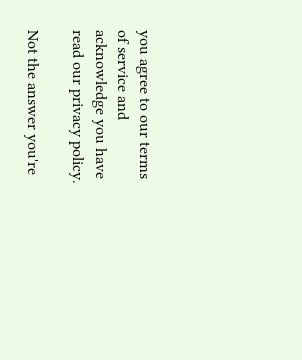you agree to our terms of service and acknowledge you have read our privacy policy.

Not the answer you're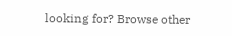looking for? Browse other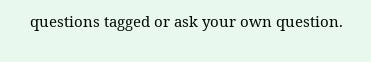questions tagged or ask your own question.